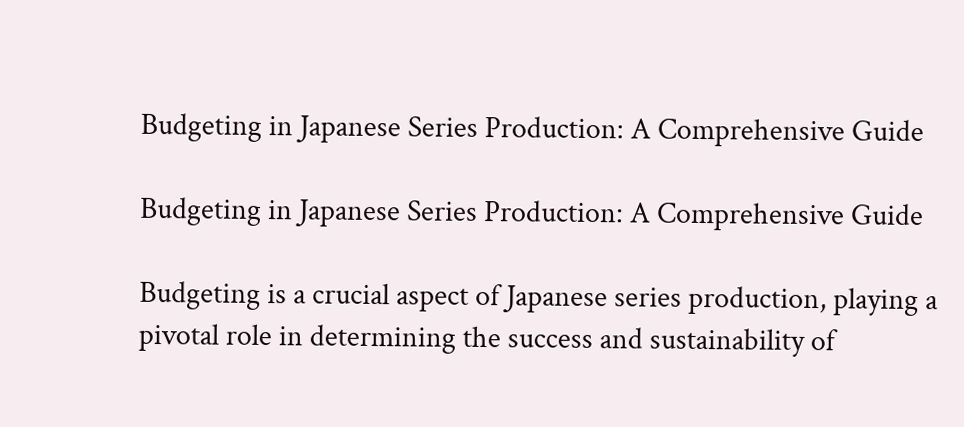Budgeting in Japanese Series Production: A Comprehensive Guide

Budgeting in Japanese Series Production: A Comprehensive Guide

Budgeting is a crucial aspect of Japanese series production, playing a pivotal role in determining the success and sustainability of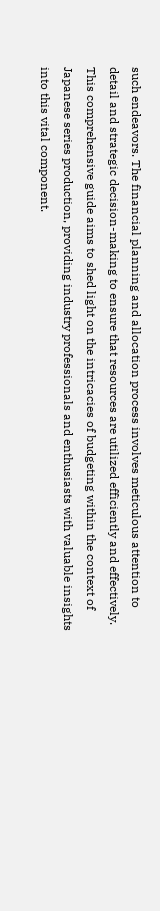such endeavors. The financial planning and allocation process involves meticulous attention to detail and strategic decision-making to ensure that resources are utilized efficiently and effectively. This comprehensive guide aims to shed light on the intricacies of budgeting within the context of Japanese series production, providing industry professionals and enthusiasts with valuable insights into this vital component.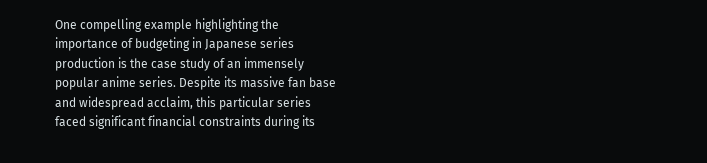One compelling example highlighting the importance of budgeting in Japanese series production is the case study of an immensely popular anime series. Despite its massive fan base and widespread acclaim, this particular series faced significant financial constraints during its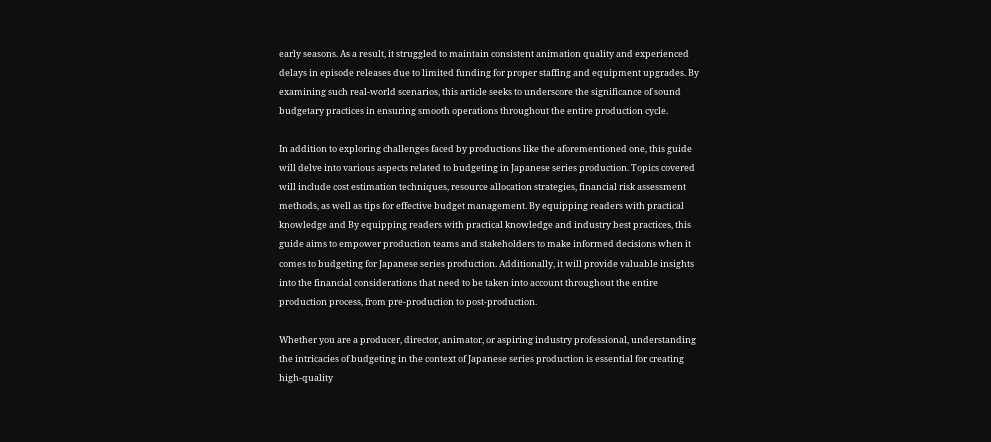early seasons. As a result, it struggled to maintain consistent animation quality and experienced delays in episode releases due to limited funding for proper staffing and equipment upgrades. By examining such real-world scenarios, this article seeks to underscore the significance of sound budgetary practices in ensuring smooth operations throughout the entire production cycle.

In addition to exploring challenges faced by productions like the aforementioned one, this guide will delve into various aspects related to budgeting in Japanese series production. Topics covered will include cost estimation techniques, resource allocation strategies, financial risk assessment methods, as well as tips for effective budget management. By equipping readers with practical knowledge and By equipping readers with practical knowledge and industry best practices, this guide aims to empower production teams and stakeholders to make informed decisions when it comes to budgeting for Japanese series production. Additionally, it will provide valuable insights into the financial considerations that need to be taken into account throughout the entire production process, from pre-production to post-production.

Whether you are a producer, director, animator, or aspiring industry professional, understanding the intricacies of budgeting in the context of Japanese series production is essential for creating high-quality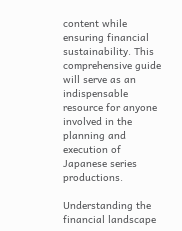content while ensuring financial sustainability. This comprehensive guide will serve as an indispensable resource for anyone involved in the planning and execution of Japanese series productions.

Understanding the financial landscape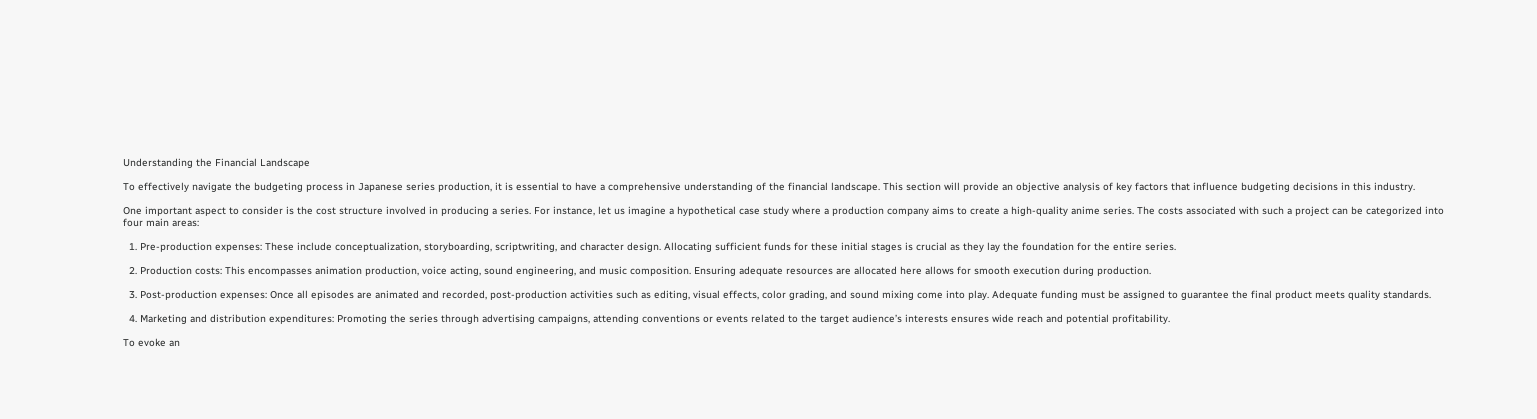Understanding the Financial Landscape

To effectively navigate the budgeting process in Japanese series production, it is essential to have a comprehensive understanding of the financial landscape. This section will provide an objective analysis of key factors that influence budgeting decisions in this industry.

One important aspect to consider is the cost structure involved in producing a series. For instance, let us imagine a hypothetical case study where a production company aims to create a high-quality anime series. The costs associated with such a project can be categorized into four main areas:

  1. Pre-production expenses: These include conceptualization, storyboarding, scriptwriting, and character design. Allocating sufficient funds for these initial stages is crucial as they lay the foundation for the entire series.

  2. Production costs: This encompasses animation production, voice acting, sound engineering, and music composition. Ensuring adequate resources are allocated here allows for smooth execution during production.

  3. Post-production expenses: Once all episodes are animated and recorded, post-production activities such as editing, visual effects, color grading, and sound mixing come into play. Adequate funding must be assigned to guarantee the final product meets quality standards.

  4. Marketing and distribution expenditures: Promoting the series through advertising campaigns, attending conventions or events related to the target audience’s interests ensures wide reach and potential profitability.

To evoke an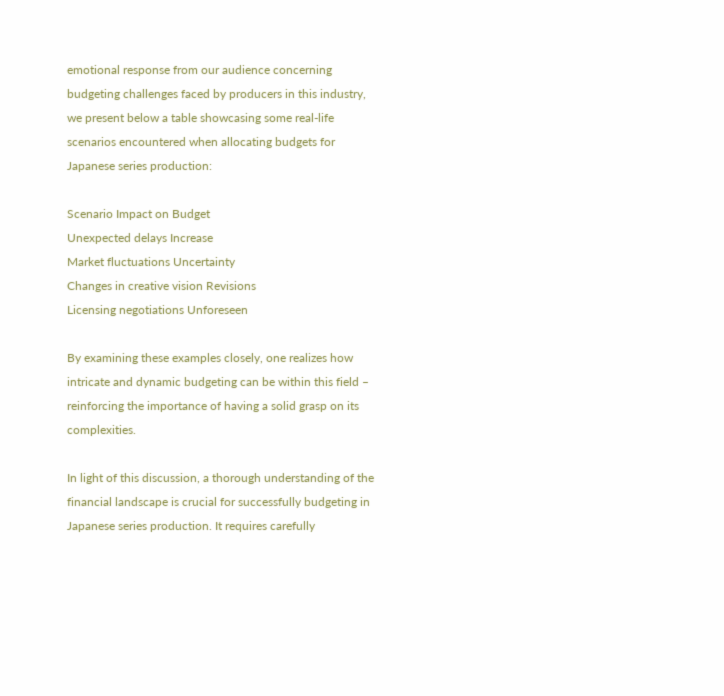emotional response from our audience concerning budgeting challenges faced by producers in this industry, we present below a table showcasing some real-life scenarios encountered when allocating budgets for Japanese series production:

Scenario Impact on Budget
Unexpected delays Increase
Market fluctuations Uncertainty
Changes in creative vision Revisions
Licensing negotiations Unforeseen

By examining these examples closely, one realizes how intricate and dynamic budgeting can be within this field – reinforcing the importance of having a solid grasp on its complexities.

In light of this discussion, a thorough understanding of the financial landscape is crucial for successfully budgeting in Japanese series production. It requires carefully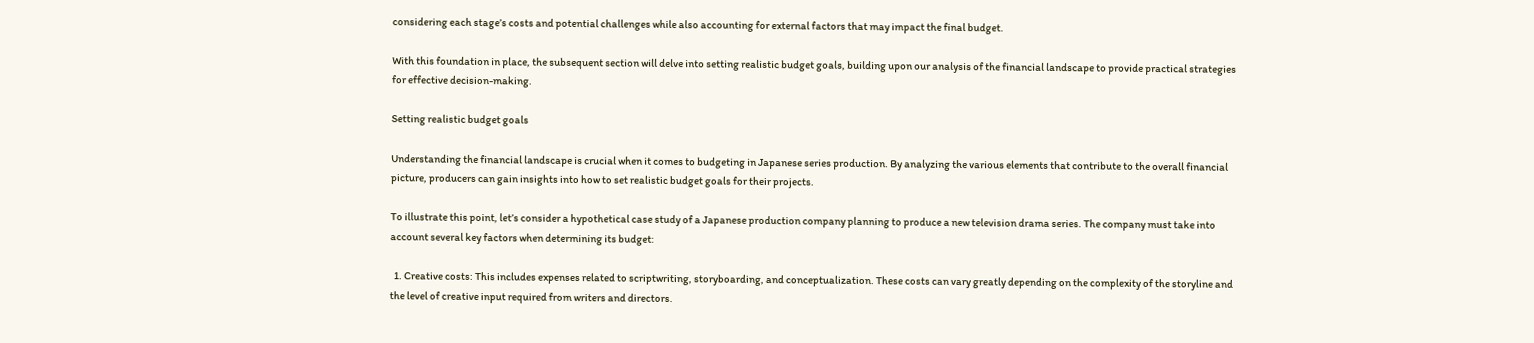considering each stage’s costs and potential challenges while also accounting for external factors that may impact the final budget.

With this foundation in place, the subsequent section will delve into setting realistic budget goals, building upon our analysis of the financial landscape to provide practical strategies for effective decision-making.

Setting realistic budget goals

Understanding the financial landscape is crucial when it comes to budgeting in Japanese series production. By analyzing the various elements that contribute to the overall financial picture, producers can gain insights into how to set realistic budget goals for their projects.

To illustrate this point, let’s consider a hypothetical case study of a Japanese production company planning to produce a new television drama series. The company must take into account several key factors when determining its budget:

  1. Creative costs: This includes expenses related to scriptwriting, storyboarding, and conceptualization. These costs can vary greatly depending on the complexity of the storyline and the level of creative input required from writers and directors.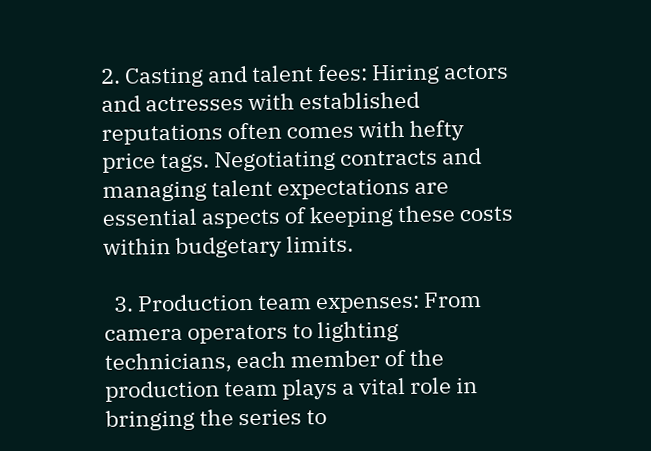2. Casting and talent fees: Hiring actors and actresses with established reputations often comes with hefty price tags. Negotiating contracts and managing talent expectations are essential aspects of keeping these costs within budgetary limits.

  3. Production team expenses: From camera operators to lighting technicians, each member of the production team plays a vital role in bringing the series to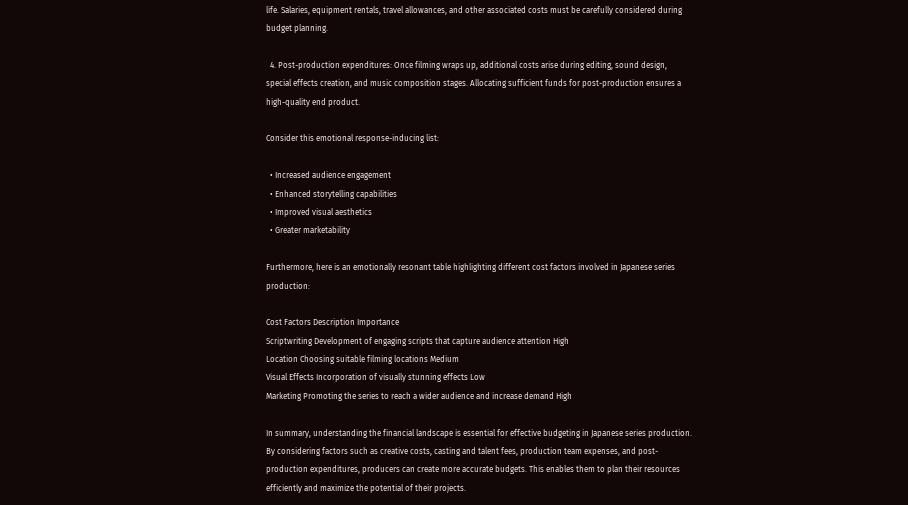life. Salaries, equipment rentals, travel allowances, and other associated costs must be carefully considered during budget planning.

  4. Post-production expenditures: Once filming wraps up, additional costs arise during editing, sound design, special effects creation, and music composition stages. Allocating sufficient funds for post-production ensures a high-quality end product.

Consider this emotional response-inducing list:

  • Increased audience engagement
  • Enhanced storytelling capabilities
  • Improved visual aesthetics
  • Greater marketability

Furthermore, here is an emotionally resonant table highlighting different cost factors involved in Japanese series production:

Cost Factors Description Importance
Scriptwriting Development of engaging scripts that capture audience attention High
Location Choosing suitable filming locations Medium
Visual Effects Incorporation of visually stunning effects Low
Marketing Promoting the series to reach a wider audience and increase demand High

In summary, understanding the financial landscape is essential for effective budgeting in Japanese series production. By considering factors such as creative costs, casting and talent fees, production team expenses, and post-production expenditures, producers can create more accurate budgets. This enables them to plan their resources efficiently and maximize the potential of their projects.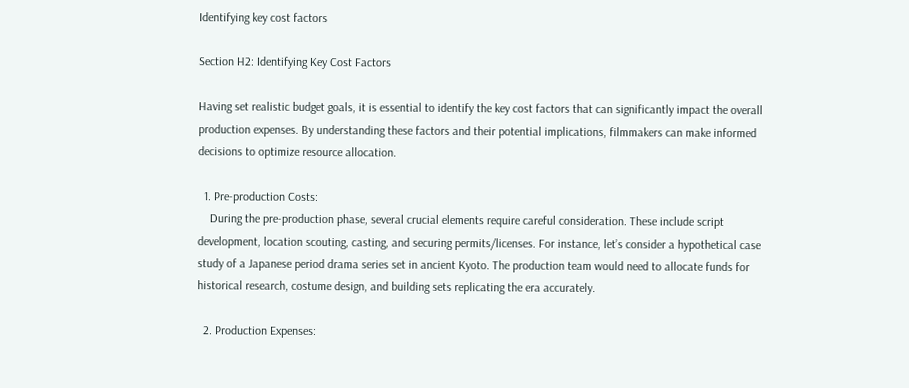Identifying key cost factors

Section H2: Identifying Key Cost Factors

Having set realistic budget goals, it is essential to identify the key cost factors that can significantly impact the overall production expenses. By understanding these factors and their potential implications, filmmakers can make informed decisions to optimize resource allocation.

  1. Pre-production Costs:
    During the pre-production phase, several crucial elements require careful consideration. These include script development, location scouting, casting, and securing permits/licenses. For instance, let’s consider a hypothetical case study of a Japanese period drama series set in ancient Kyoto. The production team would need to allocate funds for historical research, costume design, and building sets replicating the era accurately.

  2. Production Expenses: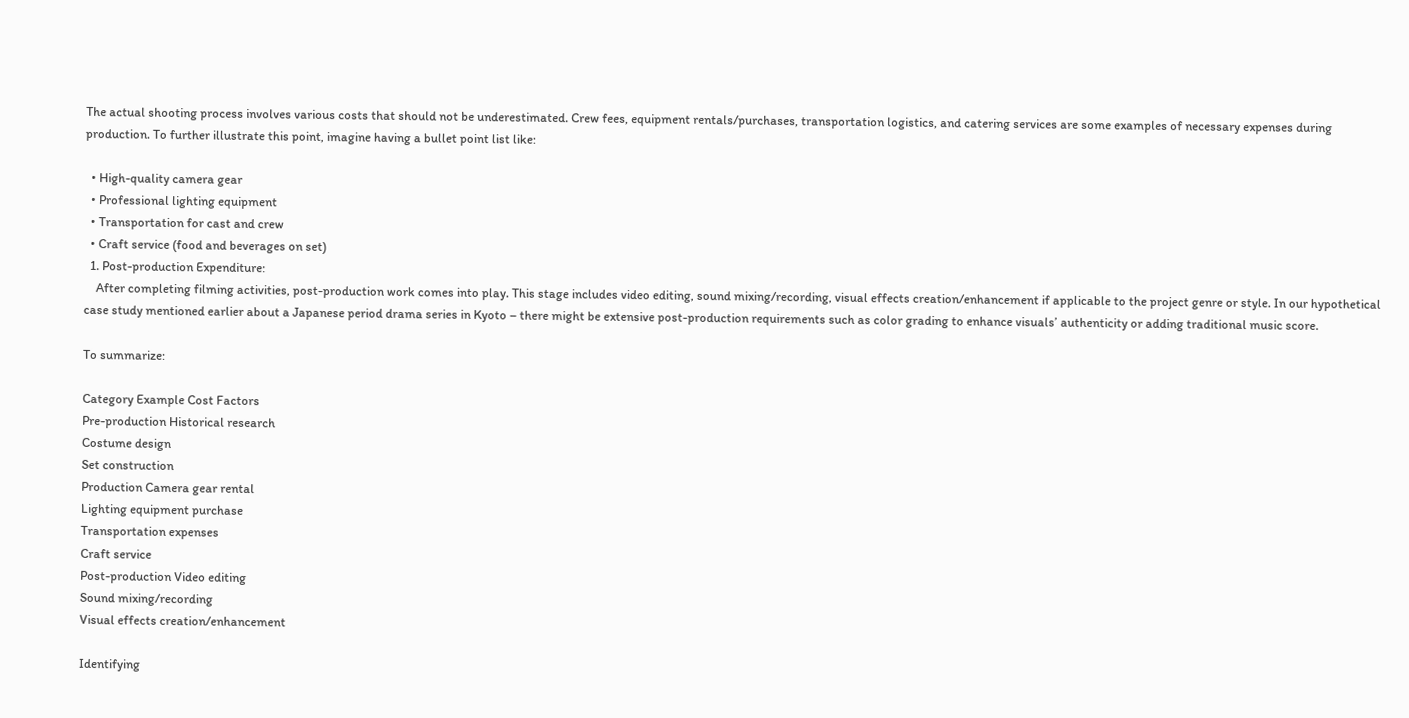The actual shooting process involves various costs that should not be underestimated. Crew fees, equipment rentals/purchases, transportation logistics, and catering services are some examples of necessary expenses during production. To further illustrate this point, imagine having a bullet point list like:

  • High-quality camera gear
  • Professional lighting equipment
  • Transportation for cast and crew
  • Craft service (food and beverages on set)
  1. Post-production Expenditure:
    After completing filming activities, post-production work comes into play. This stage includes video editing, sound mixing/recording, visual effects creation/enhancement if applicable to the project genre or style. In our hypothetical case study mentioned earlier about a Japanese period drama series in Kyoto – there might be extensive post-production requirements such as color grading to enhance visuals’ authenticity or adding traditional music score.

To summarize:

Category Example Cost Factors
Pre-production Historical research
Costume design
Set construction
Production Camera gear rental
Lighting equipment purchase
Transportation expenses
Craft service
Post-production Video editing
Sound mixing/recording
Visual effects creation/enhancement

Identifying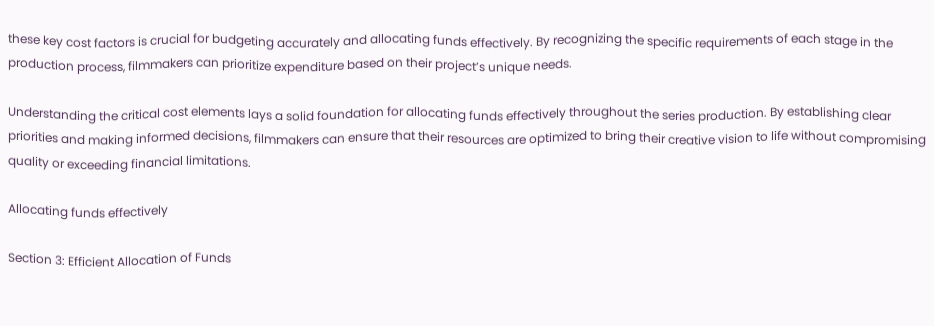these key cost factors is crucial for budgeting accurately and allocating funds effectively. By recognizing the specific requirements of each stage in the production process, filmmakers can prioritize expenditure based on their project’s unique needs.

Understanding the critical cost elements lays a solid foundation for allocating funds effectively throughout the series production. By establishing clear priorities and making informed decisions, filmmakers can ensure that their resources are optimized to bring their creative vision to life without compromising quality or exceeding financial limitations.

Allocating funds effectively

Section 3: Efficient Allocation of Funds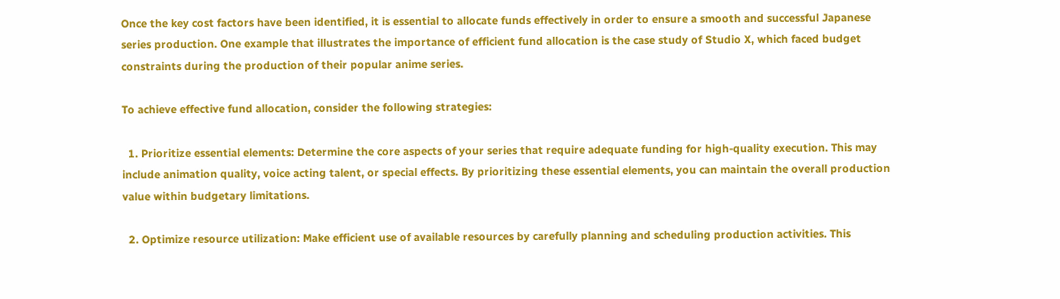Once the key cost factors have been identified, it is essential to allocate funds effectively in order to ensure a smooth and successful Japanese series production. One example that illustrates the importance of efficient fund allocation is the case study of Studio X, which faced budget constraints during the production of their popular anime series.

To achieve effective fund allocation, consider the following strategies:

  1. Prioritize essential elements: Determine the core aspects of your series that require adequate funding for high-quality execution. This may include animation quality, voice acting talent, or special effects. By prioritizing these essential elements, you can maintain the overall production value within budgetary limitations.

  2. Optimize resource utilization: Make efficient use of available resources by carefully planning and scheduling production activities. This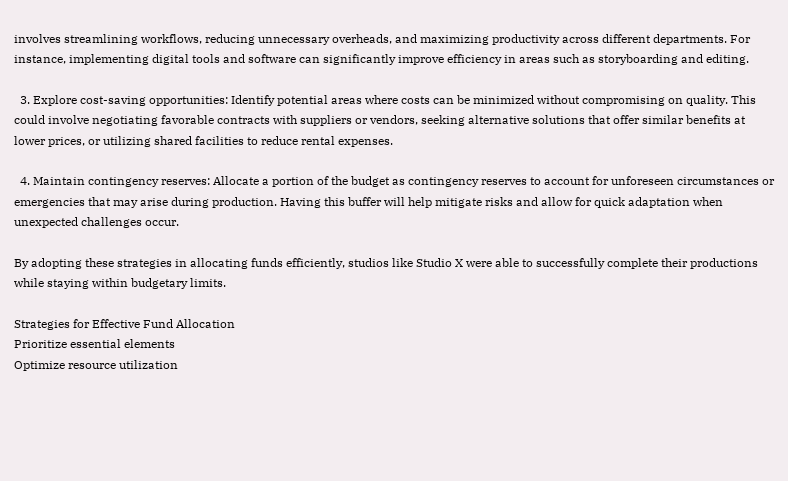involves streamlining workflows, reducing unnecessary overheads, and maximizing productivity across different departments. For instance, implementing digital tools and software can significantly improve efficiency in areas such as storyboarding and editing.

  3. Explore cost-saving opportunities: Identify potential areas where costs can be minimized without compromising on quality. This could involve negotiating favorable contracts with suppliers or vendors, seeking alternative solutions that offer similar benefits at lower prices, or utilizing shared facilities to reduce rental expenses.

  4. Maintain contingency reserves: Allocate a portion of the budget as contingency reserves to account for unforeseen circumstances or emergencies that may arise during production. Having this buffer will help mitigate risks and allow for quick adaptation when unexpected challenges occur.

By adopting these strategies in allocating funds efficiently, studios like Studio X were able to successfully complete their productions while staying within budgetary limits.

Strategies for Effective Fund Allocation
Prioritize essential elements
Optimize resource utilization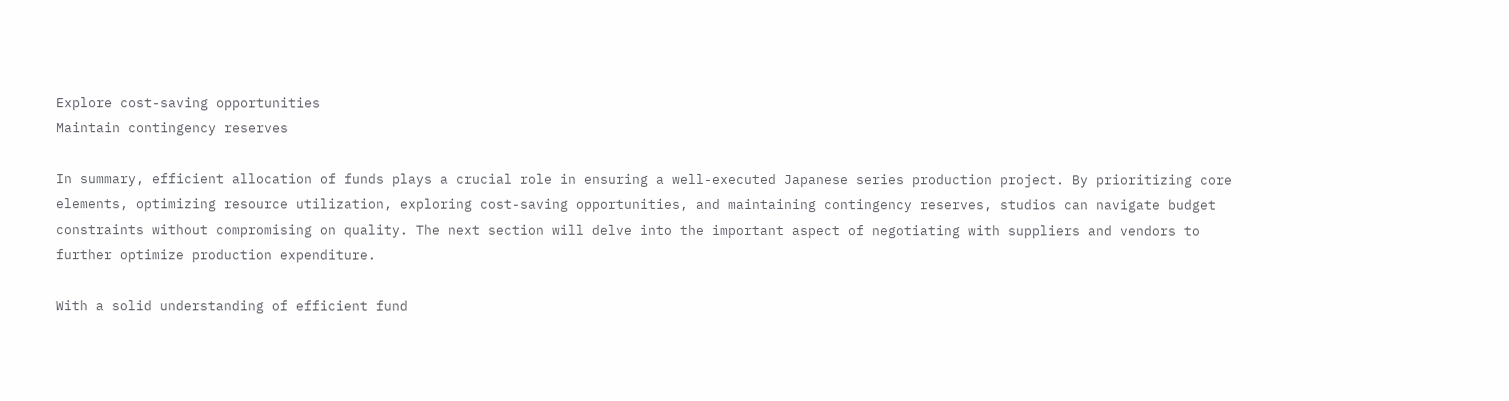Explore cost-saving opportunities
Maintain contingency reserves

In summary, efficient allocation of funds plays a crucial role in ensuring a well-executed Japanese series production project. By prioritizing core elements, optimizing resource utilization, exploring cost-saving opportunities, and maintaining contingency reserves, studios can navigate budget constraints without compromising on quality. The next section will delve into the important aspect of negotiating with suppliers and vendors to further optimize production expenditure.

With a solid understanding of efficient fund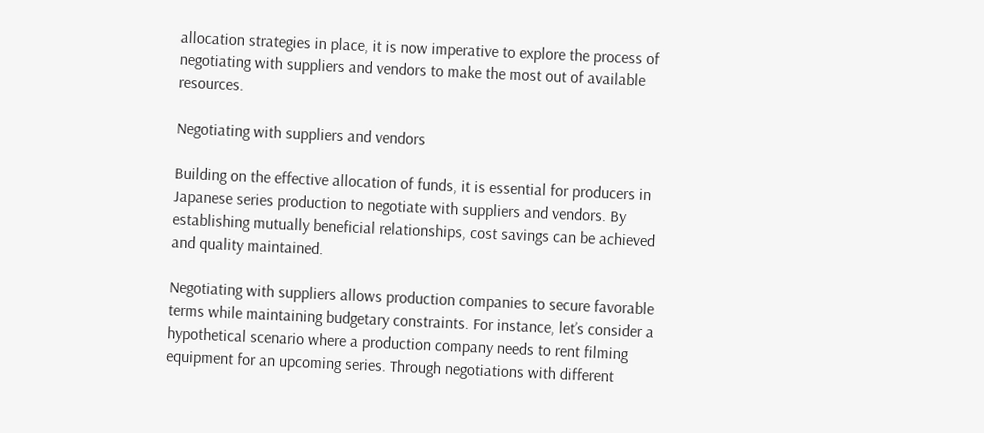allocation strategies in place, it is now imperative to explore the process of negotiating with suppliers and vendors to make the most out of available resources.

Negotiating with suppliers and vendors

Building on the effective allocation of funds, it is essential for producers in Japanese series production to negotiate with suppliers and vendors. By establishing mutually beneficial relationships, cost savings can be achieved and quality maintained.

Negotiating with suppliers allows production companies to secure favorable terms while maintaining budgetary constraints. For instance, let’s consider a hypothetical scenario where a production company needs to rent filming equipment for an upcoming series. Through negotiations with different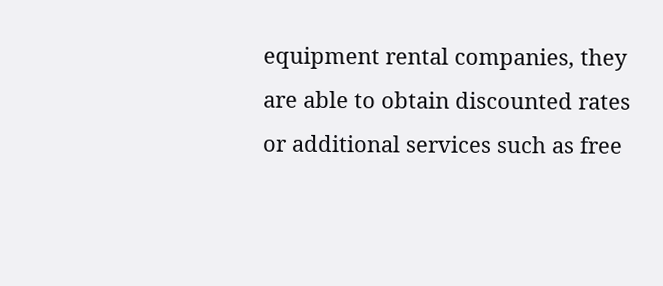equipment rental companies, they are able to obtain discounted rates or additional services such as free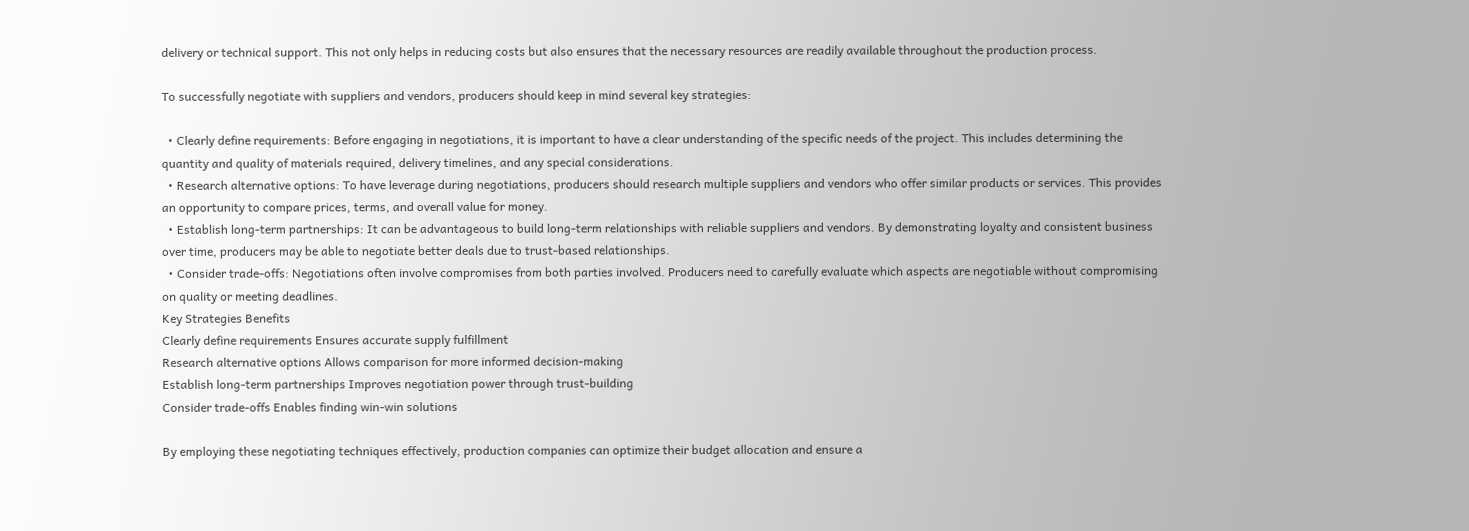delivery or technical support. This not only helps in reducing costs but also ensures that the necessary resources are readily available throughout the production process.

To successfully negotiate with suppliers and vendors, producers should keep in mind several key strategies:

  • Clearly define requirements: Before engaging in negotiations, it is important to have a clear understanding of the specific needs of the project. This includes determining the quantity and quality of materials required, delivery timelines, and any special considerations.
  • Research alternative options: To have leverage during negotiations, producers should research multiple suppliers and vendors who offer similar products or services. This provides an opportunity to compare prices, terms, and overall value for money.
  • Establish long-term partnerships: It can be advantageous to build long-term relationships with reliable suppliers and vendors. By demonstrating loyalty and consistent business over time, producers may be able to negotiate better deals due to trust-based relationships.
  • Consider trade-offs: Negotiations often involve compromises from both parties involved. Producers need to carefully evaluate which aspects are negotiable without compromising on quality or meeting deadlines.
Key Strategies Benefits
Clearly define requirements Ensures accurate supply fulfillment
Research alternative options Allows comparison for more informed decision-making
Establish long-term partnerships Improves negotiation power through trust-building
Consider trade-offs Enables finding win-win solutions

By employing these negotiating techniques effectively, production companies can optimize their budget allocation and ensure a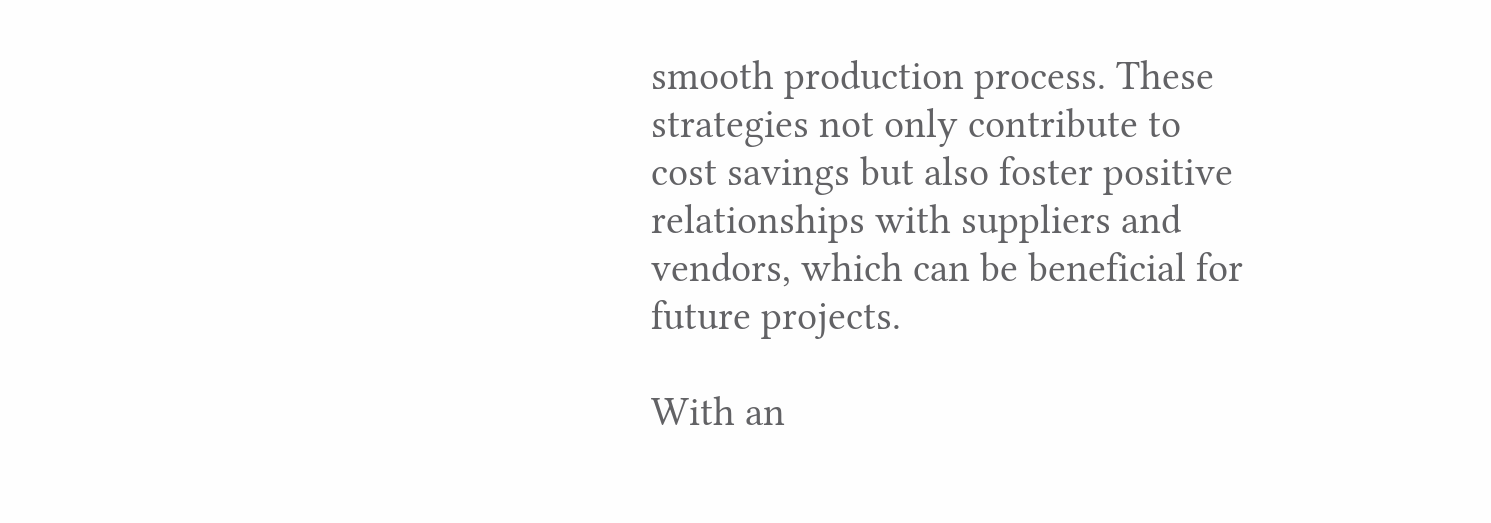smooth production process. These strategies not only contribute to cost savings but also foster positive relationships with suppliers and vendors, which can be beneficial for future projects.

With an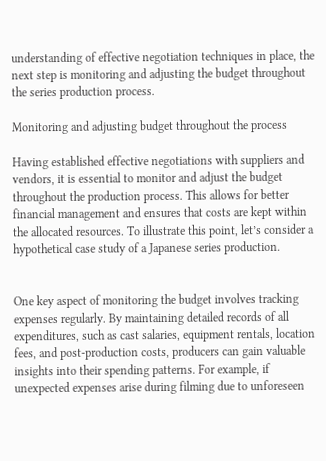understanding of effective negotiation techniques in place, the next step is monitoring and adjusting the budget throughout the series production process.

Monitoring and adjusting budget throughout the process

Having established effective negotiations with suppliers and vendors, it is essential to monitor and adjust the budget throughout the production process. This allows for better financial management and ensures that costs are kept within the allocated resources. To illustrate this point, let’s consider a hypothetical case study of a Japanese series production.


One key aspect of monitoring the budget involves tracking expenses regularly. By maintaining detailed records of all expenditures, such as cast salaries, equipment rentals, location fees, and post-production costs, producers can gain valuable insights into their spending patterns. For example, if unexpected expenses arise during filming due to unforeseen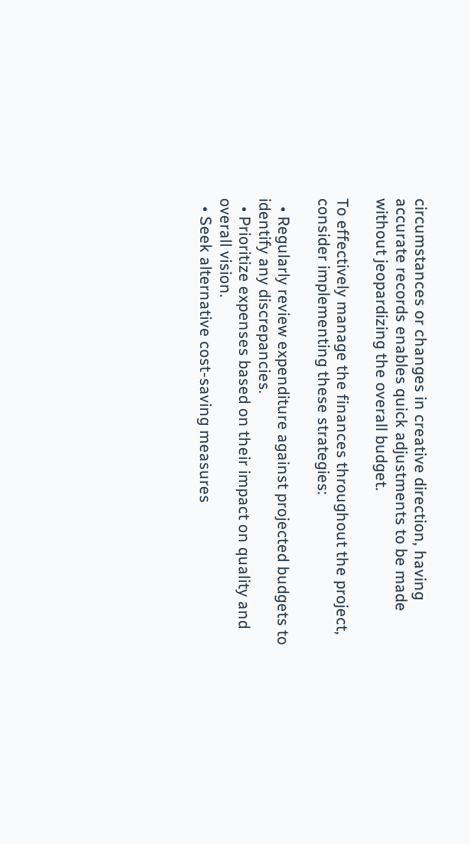circumstances or changes in creative direction, having accurate records enables quick adjustments to be made without jeopardizing the overall budget.

To effectively manage the finances throughout the project, consider implementing these strategies:

  • Regularly review expenditure against projected budgets to identify any discrepancies.
  • Prioritize expenses based on their impact on quality and overall vision.
  • Seek alternative cost-saving measures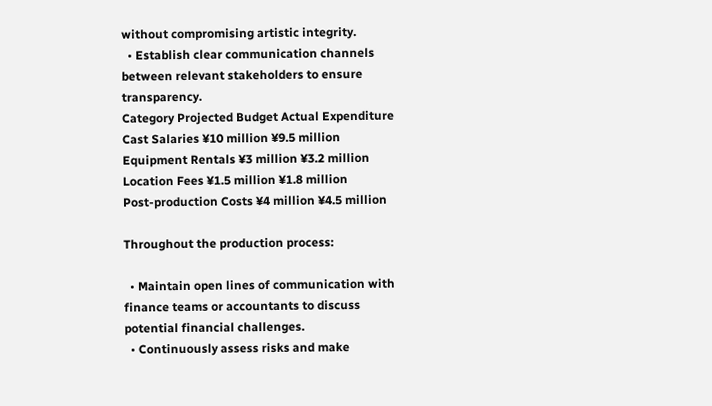without compromising artistic integrity.
  • Establish clear communication channels between relevant stakeholders to ensure transparency.
Category Projected Budget Actual Expenditure
Cast Salaries ¥10 million ¥9.5 million
Equipment Rentals ¥3 million ¥3.2 million
Location Fees ¥1.5 million ¥1.8 million
Post-production Costs ¥4 million ¥4.5 million

Throughout the production process:

  • Maintain open lines of communication with finance teams or accountants to discuss potential financial challenges.
  • Continuously assess risks and make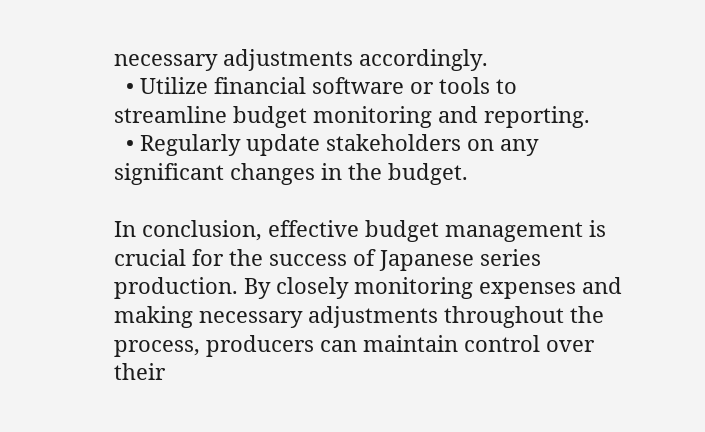necessary adjustments accordingly.
  • Utilize financial software or tools to streamline budget monitoring and reporting.
  • Regularly update stakeholders on any significant changes in the budget.

In conclusion, effective budget management is crucial for the success of Japanese series production. By closely monitoring expenses and making necessary adjustments throughout the process, producers can maintain control over their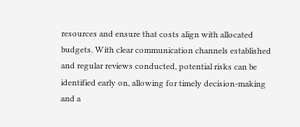resources and ensure that costs align with allocated budgets. With clear communication channels established and regular reviews conducted, potential risks can be identified early on, allowing for timely decision-making and a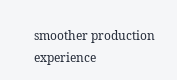smoother production experience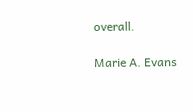overall.

Marie A. Evans